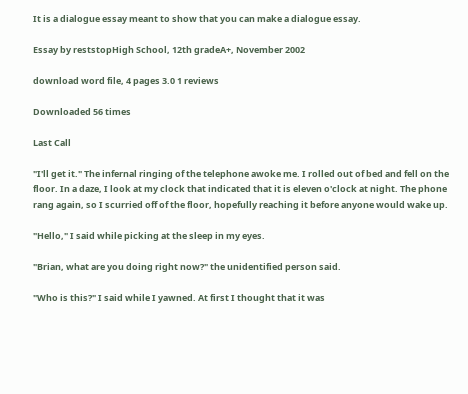It is a dialogue essay meant to show that you can make a dialogue essay.

Essay by reststopHigh School, 12th gradeA+, November 2002

download word file, 4 pages 3.0 1 reviews

Downloaded 56 times

Last Call

"I'll get it." The infernal ringing of the telephone awoke me. I rolled out of bed and fell on the floor. In a daze, I look at my clock that indicated that it is eleven o'clock at night. The phone rang again, so I scurried off of the floor, hopefully reaching it before anyone would wake up.

"Hello," I said while picking at the sleep in my eyes.

"Brian, what are you doing right now?" the unidentified person said.

"Who is this?" I said while I yawned. At first I thought that it was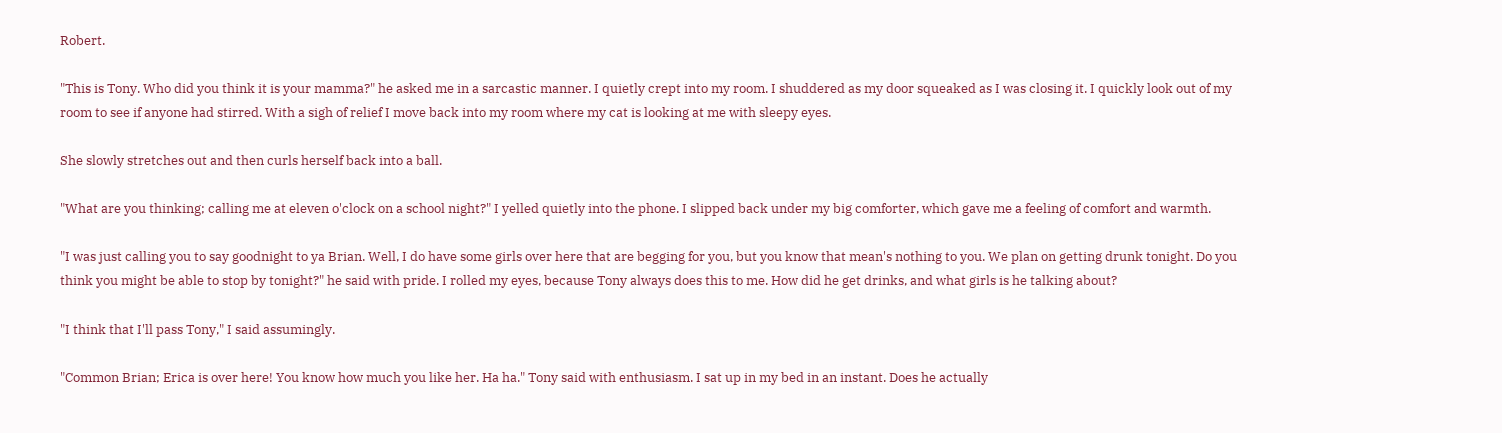Robert.

"This is Tony. Who did you think it is your mamma?" he asked me in a sarcastic manner. I quietly crept into my room. I shuddered as my door squeaked as I was closing it. I quickly look out of my room to see if anyone had stirred. With a sigh of relief I move back into my room where my cat is looking at me with sleepy eyes.

She slowly stretches out and then curls herself back into a ball.

"What are you thinking; calling me at eleven o'clock on a school night?" I yelled quietly into the phone. I slipped back under my big comforter, which gave me a feeling of comfort and warmth.

"I was just calling you to say goodnight to ya Brian. Well, I do have some girls over here that are begging for you, but you know that mean's nothing to you. We plan on getting drunk tonight. Do you think you might be able to stop by tonight?" he said with pride. I rolled my eyes, because Tony always does this to me. How did he get drinks, and what girls is he talking about?

"I think that I'll pass Tony," I said assumingly.

"Common Brian; Erica is over here! You know how much you like her. Ha ha." Tony said with enthusiasm. I sat up in my bed in an instant. Does he actually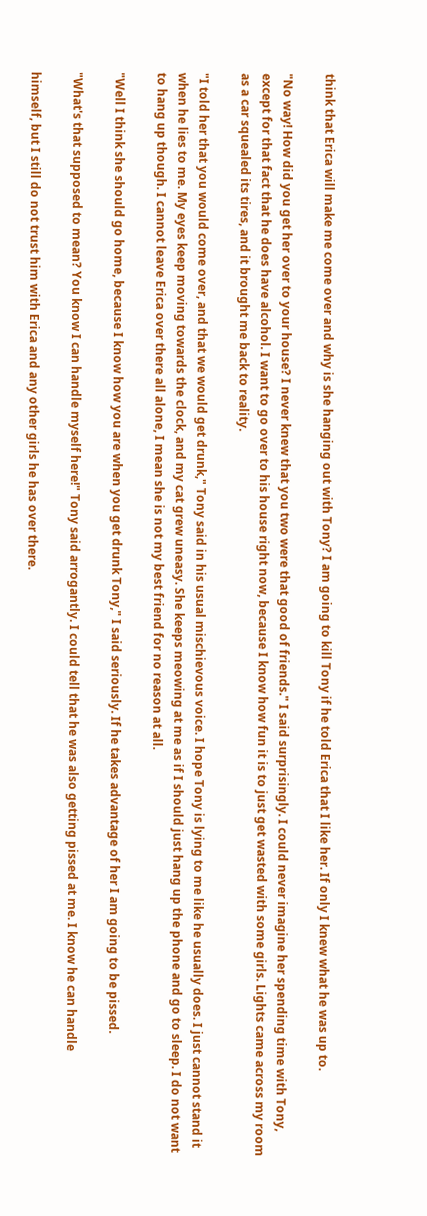think that Erica will make me come over and why is she hanging out with Tony? I am going to kill Tony if he told Erica that I like her. If only I knew what he was up to.

"No way! How did you get her over to your house? I never knew that you two were that good of friends." I said surprisingly. I could never imagine her spending time with Tony, except for that fact that he does have alcohol. I want to go over to his house right now, because I know how fun it is to just get wasted with some girls. Lights came across my room as a car squealed its tires, and it brought me back to reality.

"I told her that you would come over, and that we would get drunk," Tony said in his usual mischievous voice. I hope Tony is lying to me like he usually does. I just cannot stand it when he lies to me. My eyes keep moving towards the clock, and my cat grew uneasy. She keeps meowing at me as if I should just hang up the phone and go to sleep. I do not want to hang up though. I cannot leave Erica over there all alone, I mean she is not my best friend for no reason at all.

"Well I think she should go home, because I know how you are when you get drunk Tony," I said seriously. If he takes advantage of her I am going to be pissed.

"What's that supposed to mean? You know I can handle myself here!" Tony said arrogantly. I could tell that he was also getting pissed at me. I know he can handle

himself, but I still do not trust him with Erica and any other girls he has over there.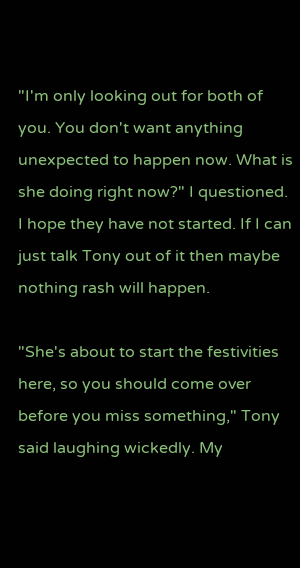"I'm only looking out for both of you. You don't want anything unexpected to happen now. What is she doing right now?" I questioned. I hope they have not started. If I can just talk Tony out of it then maybe nothing rash will happen.

"She's about to start the festivities here, so you should come over before you miss something," Tony said laughing wickedly. My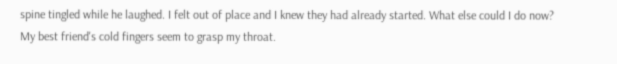spine tingled while he laughed. I felt out of place and I knew they had already started. What else could I do now? My best friend's cold fingers seem to grasp my throat.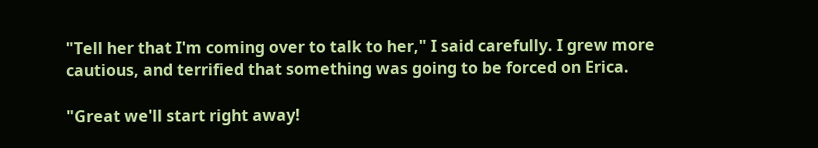"Tell her that I'm coming over to talk to her," I said carefully. I grew more cautious, and terrified that something was going to be forced on Erica.

"Great we'll start right away!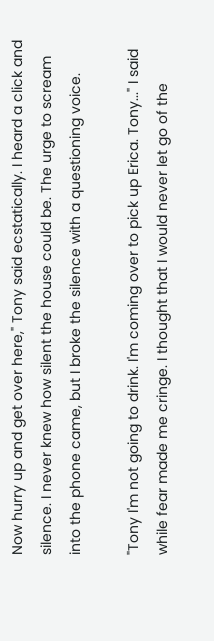Now hurry up and get over here," Tony said ecstatically. I heard a click and silence. I never knew how silent the house could be. The urge to scream into the phone came, but I broke the silence with a questioning voice.

"Tony I'm not going to drink. I'm coming over to pick up Erica. Tony..." I said while fear made me cringe. I thought that I would never let go of the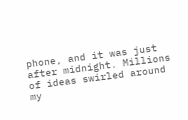phone, and it was just after midnight. Millions of ideas swirled around my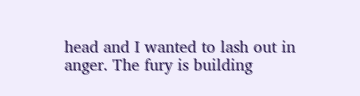head and I wanted to lash out in anger. The fury is building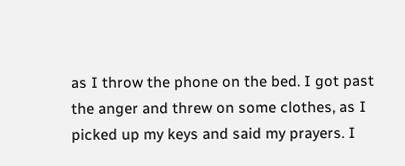as I throw the phone on the bed. I got past the anger and threw on some clothes, as I picked up my keys and said my prayers. I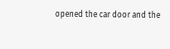opened the car door and the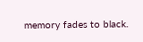memory fades to black.